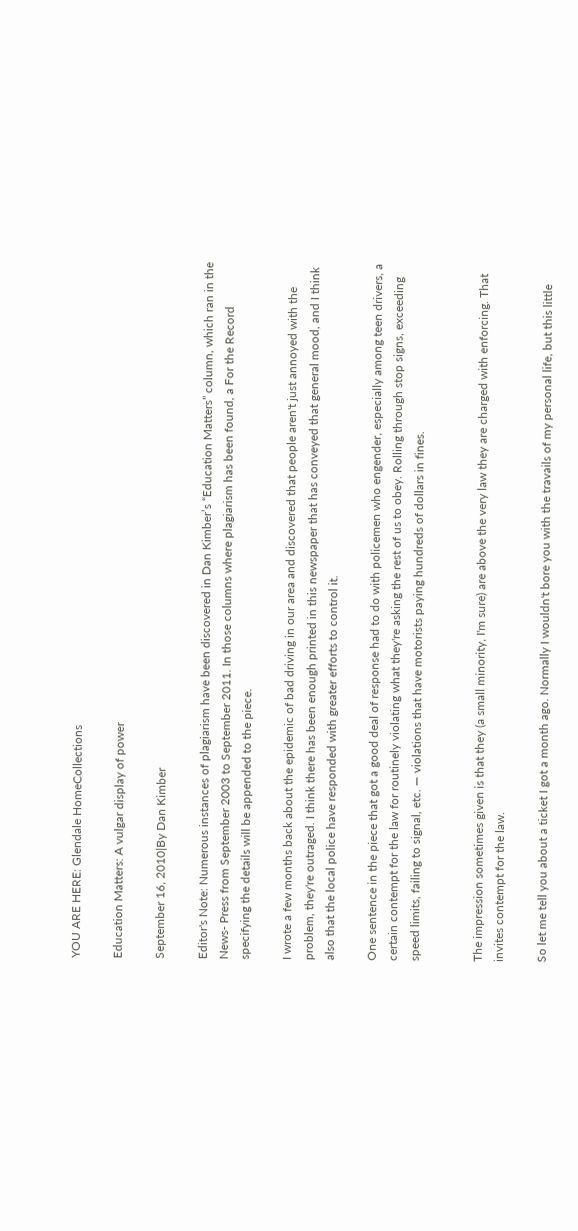YOU ARE HERE: Glendale HomeCollections

Education Matters: A vulgar display of power

September 16, 2010|By Dan Kimber

Editor's Note: Numerous instances of plagiarism have been discovered in Dan Kimber’s “Education Matters” column, which ran in the News- Press from September 2003 to September 2011. In those columns where plagiarism has been found, a For the Record specifying the details will be appended to the piece.

I wrote a few months back about the epidemic of bad driving in our area and discovered that people aren't just annoyed with the problem, they're outraged. I think there has been enough printed in this newspaper that has conveyed that general mood, and I think also that the local police have responded with greater efforts to control it.

One sentence in the piece that got a good deal of response had to do with policemen who engender, especially among teen drivers, a certain contempt for the law for routinely violating what they're asking the rest of us to obey. Rolling through stop signs, exceeding speed limits, failing to signal, etc. — violations that have motorists paying hundreds of dollars in fines.


The impression sometimes given is that they (a small minority, I'm sure) are above the very law they are charged with enforcing. That invites contempt for the law.

So let me tell you about a ticket I got a month ago. Normally I wouldn't bore you with the travails of my personal life, but this little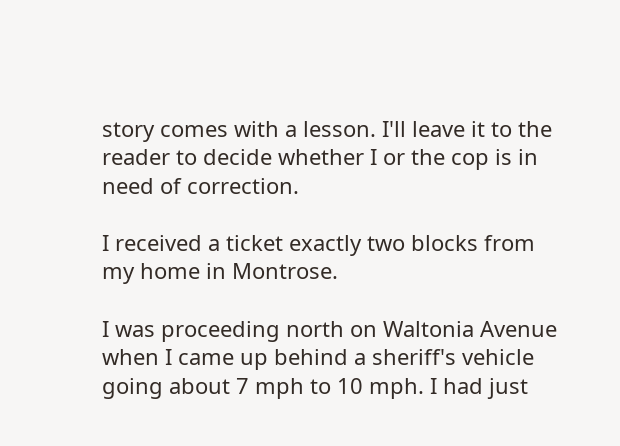story comes with a lesson. I'll leave it to the reader to decide whether I or the cop is in need of correction.

I received a ticket exactly two blocks from my home in Montrose.

I was proceeding north on Waltonia Avenue when I came up behind a sheriff's vehicle going about 7 mph to 10 mph. I had just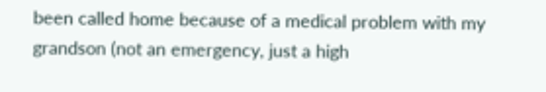been called home because of a medical problem with my grandson (not an emergency, just a high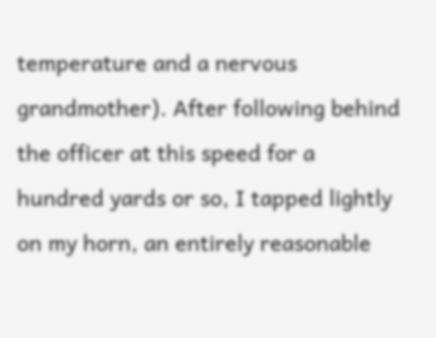temperature and a nervous grandmother). After following behind the officer at this speed for a hundred yards or so, I tapped lightly on my horn, an entirely reasonable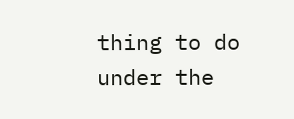thing to do under the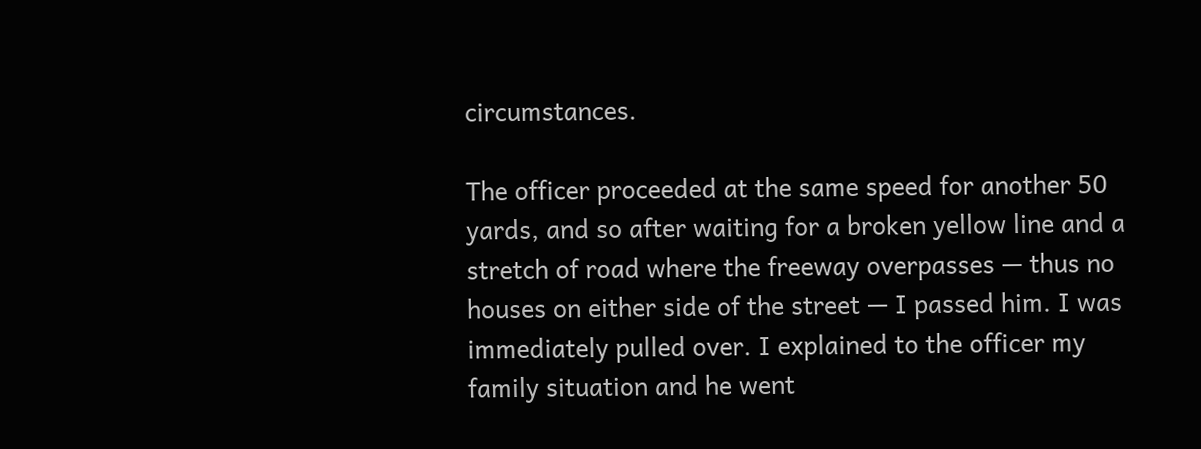circumstances.

The officer proceeded at the same speed for another 50 yards, and so after waiting for a broken yellow line and a stretch of road where the freeway overpasses — thus no houses on either side of the street — I passed him. I was immediately pulled over. I explained to the officer my family situation and he went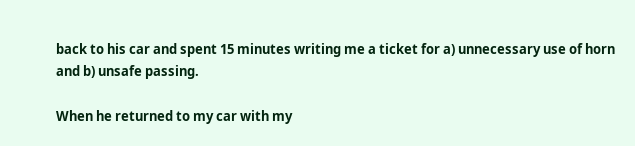back to his car and spent 15 minutes writing me a ticket for a) unnecessary use of horn and b) unsafe passing.

When he returned to my car with my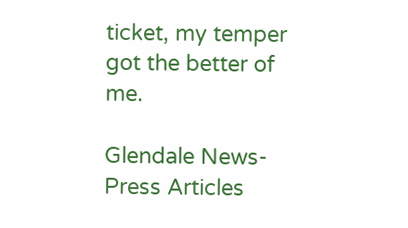ticket, my temper got the better of me.

Glendale News-Press Articles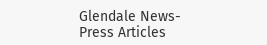Glendale News-Press Articles